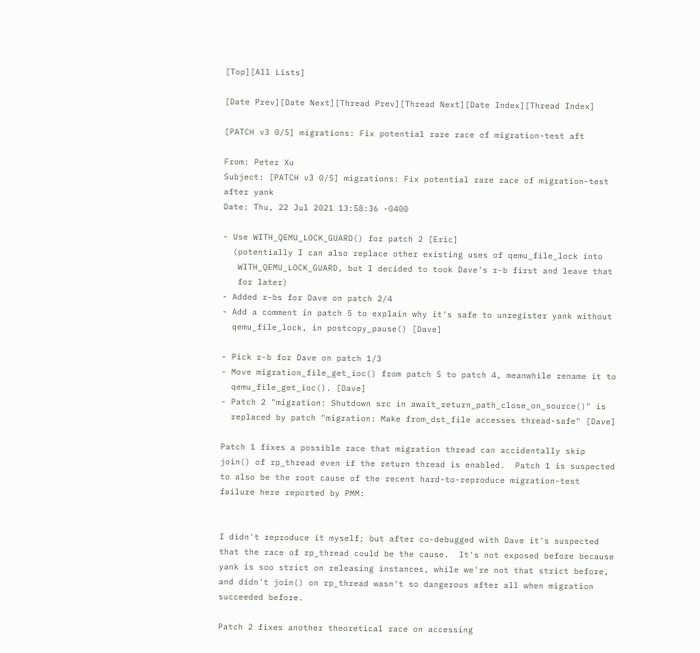[Top][All Lists]

[Date Prev][Date Next][Thread Prev][Thread Next][Date Index][Thread Index]

[PATCH v3 0/5] migrations: Fix potential rare race of migration-test aft

From: Peter Xu
Subject: [PATCH v3 0/5] migrations: Fix potential rare race of migration-test after yank
Date: Thu, 22 Jul 2021 13:58:36 -0400

- Use WITH_QEMU_LOCK_GUARD() for patch 2 [Eric]
  (potentially I can also replace other existing uses of qemu_file_lock into
   WITH_QEMU_LOCK_GUARD, but I decided to took Dave's r-b first and leave that
   for later)
- Added r-bs for Dave on patch 2/4
- Add a comment in patch 5 to explain why it's safe to unregister yank without
  qemu_file_lock, in postcopy_pause() [Dave]

- Pick r-b for Dave on patch 1/3
- Move migration_file_get_ioc() from patch 5 to patch 4, meanwhile rename it to
  qemu_file_get_ioc(). [Dave]
- Patch 2 "migration: Shutdown src in await_return_path_close_on_source()" is
  replaced by patch "migration: Make from_dst_file accesses thread-safe" [Dave]

Patch 1 fixes a possible race that migration thread can accidentally skip
join() of rp_thread even if the return thread is enabled.  Patch 1 is suspected
to also be the root cause of the recent hard-to-reproduce migration-test
failure here reported by PMM:


I didn't reproduce it myself; but after co-debugged with Dave it's suspected
that the race of rp_thread could be the cause.  It's not exposed before because
yank is soo strict on releasing instances, while we're not that strict before,
and didn't join() on rp_thread wasn't so dangerous after all when migration
succeeded before.

Patch 2 fixes another theoretical race on accessing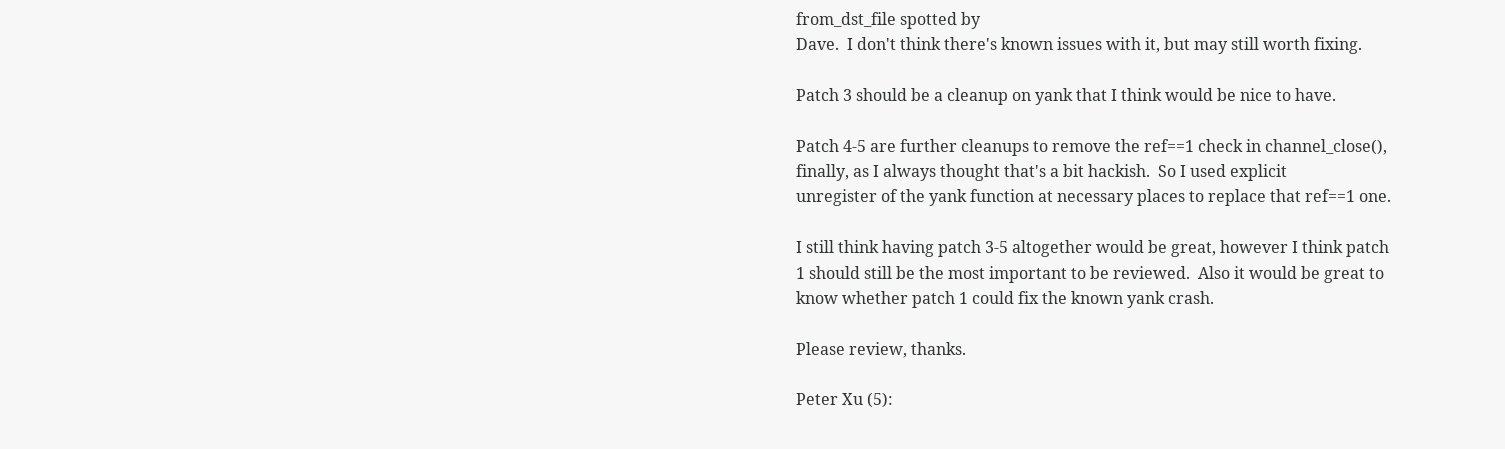from_dst_file spotted by
Dave.  I don't think there's known issues with it, but may still worth fixing.

Patch 3 should be a cleanup on yank that I think would be nice to have.

Patch 4-5 are further cleanups to remove the ref==1 check in channel_close(),
finally, as I always thought that's a bit hackish.  So I used explicit
unregister of the yank function at necessary places to replace that ref==1 one.

I still think having patch 3-5 altogether would be great, however I think patch
1 should still be the most important to be reviewed.  Also it would be great to
know whether patch 1 could fix the known yank crash.

Please review, thanks.

Peter Xu (5):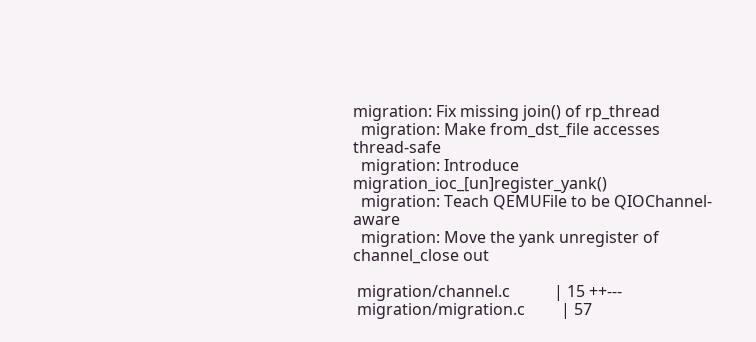migration: Fix missing join() of rp_thread
  migration: Make from_dst_file accesses thread-safe
  migration: Introduce migration_ioc_[un]register_yank()
  migration: Teach QEMUFile to be QIOChannel-aware
  migration: Move the yank unregister of channel_close out

 migration/channel.c           | 15 ++---
 migration/migration.c         | 57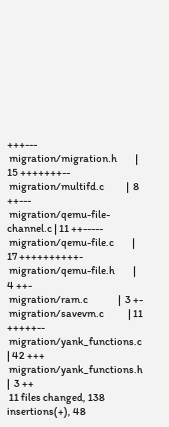+++---
 migration/migration.h         | 15 +++++++--
 migration/multifd.c           |  8 ++---
 migration/qemu-file-channel.c | 11 ++-----
 migration/qemu-file.c         | 17 ++++++++++-
 migration/qemu-file.h         |  4 ++-
 migration/ram.c               |  3 +-
 migration/savevm.c            | 11 +++++--
 migration/yank_functions.c    | 42 +++
 migration/yank_functions.h    |  3 ++
 11 files changed, 138 insertions(+), 48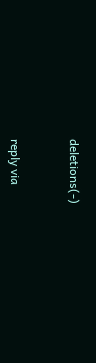deletions(-)


reply via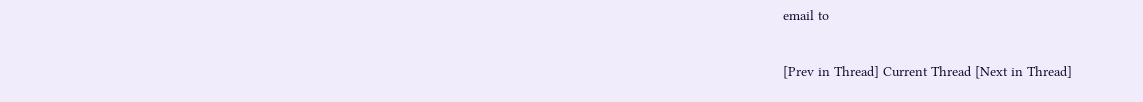email to

[Prev in Thread] Current Thread [Next in Thread]